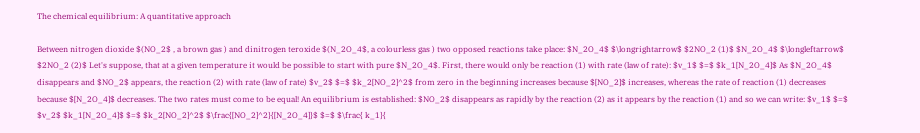The chemical equilibrium: A quantitative approach

Between nitrogen dioxide $(NO_2$ , a brown gas ) and dinitrogen teroxide $(N_2O_4$, a colourless gas ) two opposed reactions take place: $N_2O_4$ $\longrightarrow$ $2NO_2 (1)$ $N_2O_4$ $\longleftarrow$ $2NO_2 (2)$ Let's suppose, that at a given temperature it would be possible to start with pure $N_2O_4$. First, there would only be reaction (1) with rate (law of rate): $v_1$ $=$ $k_1[N_2O_4]$ As $N_2O_4$ disappears and $NO_2$ appears, the reaction (2) with rate (law of rate) $v_2$ $=$ $k_2[NO_2]^2$ from zero in the beginning increases because $[NO_2]$ increases, whereas the rate of reaction (1) decreases because $[N_2O_4]$ decreases. The two rates must come to be equal! An equilibrium is established: $NO_2$ disappears as rapidly by the reaction (2) as it appears by the reaction (1) and so we can write: $v_1$ $=$ $v_2$ $k_1[N_2O_4]$ $=$ $k_2[NO_2]^2$ $\frac{[NO_2]^2}{[N_2O_4]}$ $=$ $\frac{ k_1}{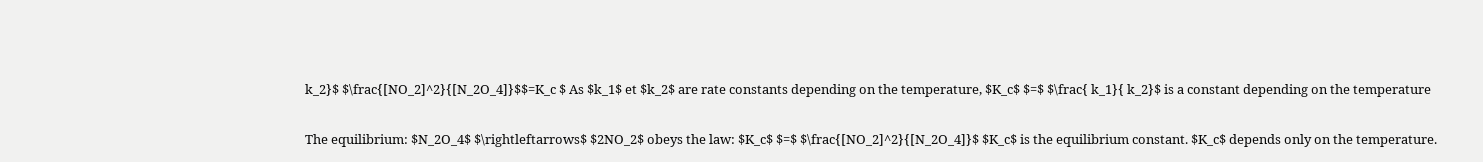k_2}$ $\frac{[NO_2]^2}{[N_2O_4]}$$=K_c $ As $k_1$ et $k_2$ are rate constants depending on the temperature, $K_c$ $=$ $\frac{ k_1}{ k_2}$ is a constant depending on the temperature

The equilibrium: $N_2O_4$ $\rightleftarrows$ $2NO_2$ obeys the law: $K_c$ $=$ $\frac{[NO_2]^2}{[N_2O_4]}$ $K_c$ is the equilibrium constant. $K_c$ depends only on the temperature.